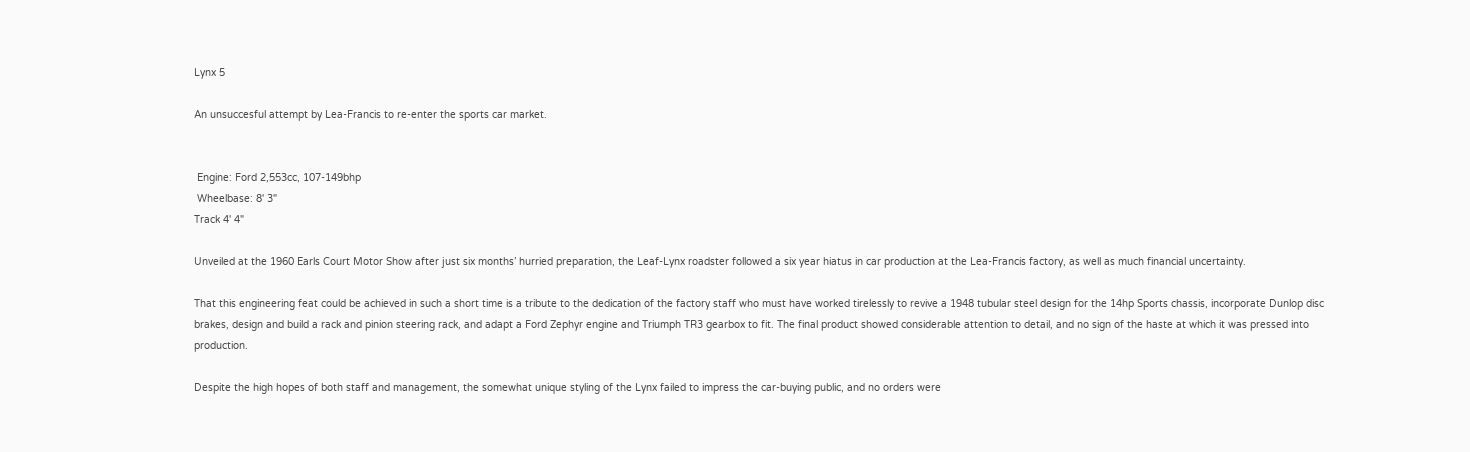Lynx 5

An unsuccesful attempt by Lea-Francis to re-enter the sports car market.


 Engine: Ford 2,553cc, 107-149bhp
 Wheelbase: 8' 3"
Track 4' 4"

Unveiled at the 1960 Earls Court Motor Show after just six months’ hurried preparation, the Leaf-Lynx roadster followed a six year hiatus in car production at the Lea-Francis factory, as well as much financial uncertainty.

That this engineering feat could be achieved in such a short time is a tribute to the dedication of the factory staff who must have worked tirelessly to revive a 1948 tubular steel design for the 14hp Sports chassis, incorporate Dunlop disc brakes, design and build a rack and pinion steering rack, and adapt a Ford Zephyr engine and Triumph TR3 gearbox to fit. The final product showed considerable attention to detail, and no sign of the haste at which it was pressed into production.

Despite the high hopes of both staff and management, the somewhat unique styling of the Lynx failed to impress the car-buying public, and no orders were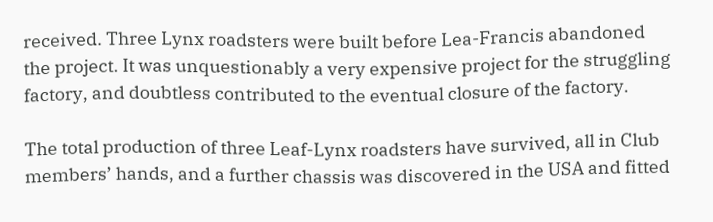received. Three Lynx roadsters were built before Lea-Francis abandoned the project. It was unquestionably a very expensive project for the struggling factory, and doubtless contributed to the eventual closure of the factory.

The total production of three Leaf-Lynx roadsters have survived, all in Club members’ hands, and a further chassis was discovered in the USA and fitted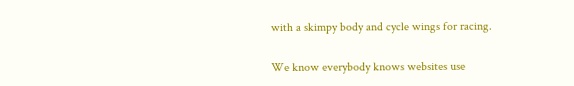with a skimpy body and cycle wings for racing.

We know everybody knows websites use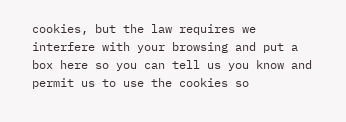cookies, but the law requires we interfere with your browsing and put a box here so you can tell us you know and permit us to use the cookies so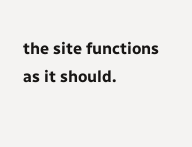the site functions as it should.